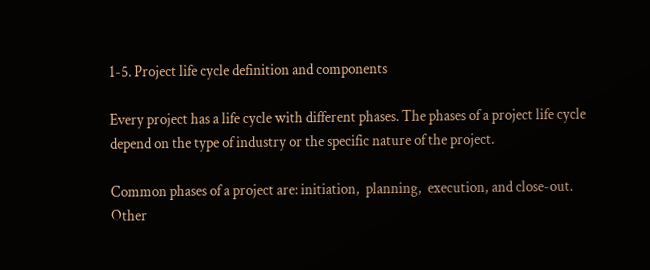1-5. Project life cycle definition and components

Every project has a life cycle with different phases. The phases of a project life cycle depend on the type of industry or the specific nature of the project.

Common phases of a project are: initiation,  planning,  execution, and close-out.   Other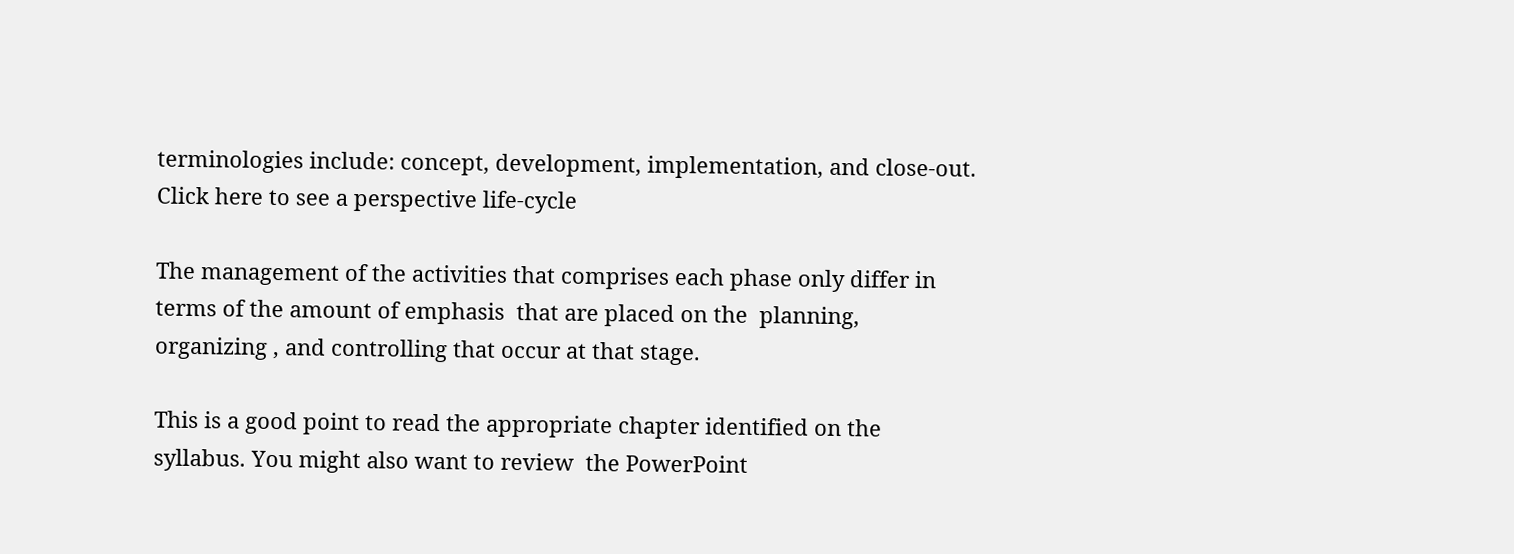terminologies include: concept, development, implementation, and close-out. Click here to see a perspective life-cycle

The management of the activities that comprises each phase only differ in terms of the amount of emphasis  that are placed on the  planning, organizing , and controlling that occur at that stage.

This is a good point to read the appropriate chapter identified on the syllabus. You might also want to review  the PowerPoint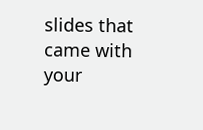slides that came with your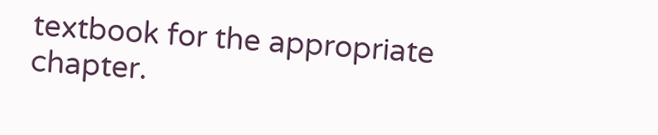textbook for the appropriate chapter.